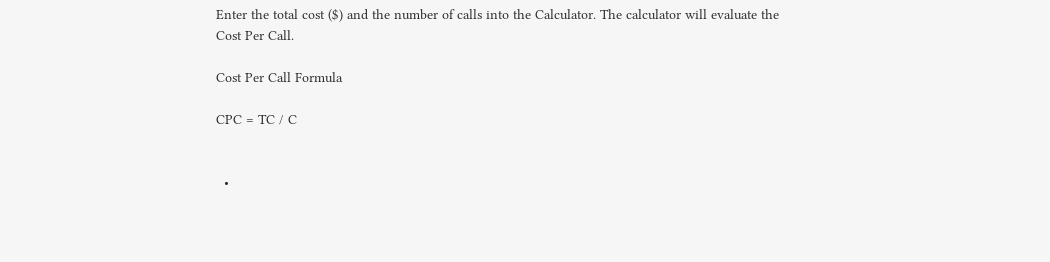Enter the total cost ($) and the number of calls into the Calculator. The calculator will evaluate the Cost Per Call.

Cost Per Call Formula

CPC = TC / C


  •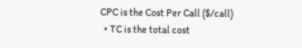CPC is the Cost Per Call ($/call)
  • TC is the total cost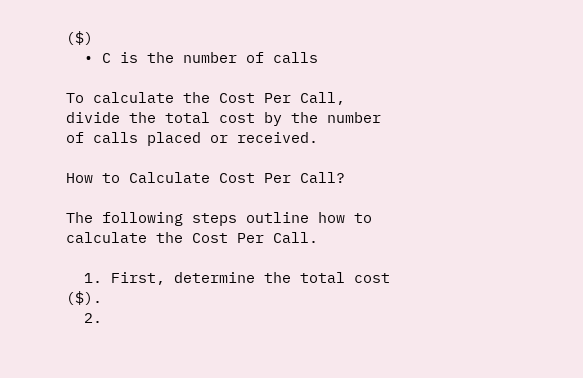($)
  • C is the number of calls

To calculate the Cost Per Call, divide the total cost by the number of calls placed or received.

How to Calculate Cost Per Call?

The following steps outline how to calculate the Cost Per Call.

  1. First, determine the total cost ($).
  2.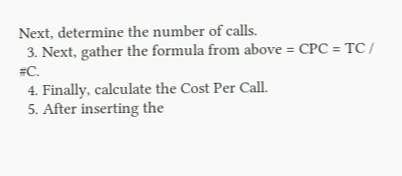Next, determine the number of calls.
  3. Next, gather the formula from above = CPC = TC / #C.
  4. Finally, calculate the Cost Per Call.
  5. After inserting the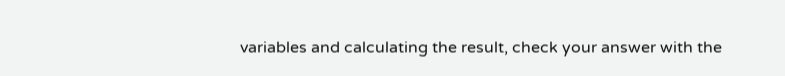variables and calculating the result, check your answer with the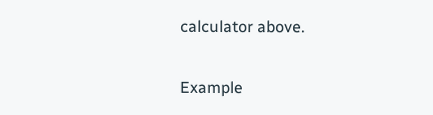calculator above.

Example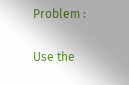Problem :

Use the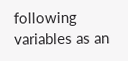following variables as an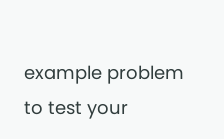example problem to test your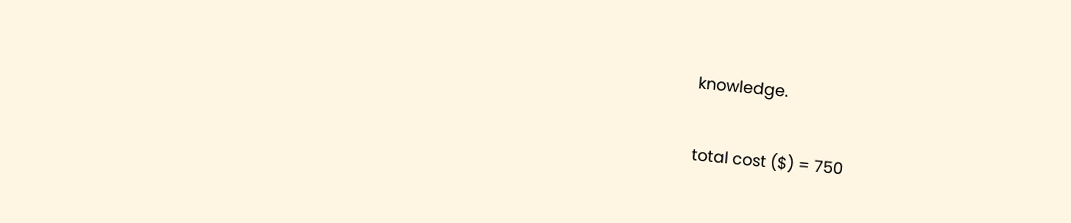knowledge.

total cost ($) = 750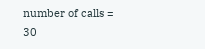number of calls = 30